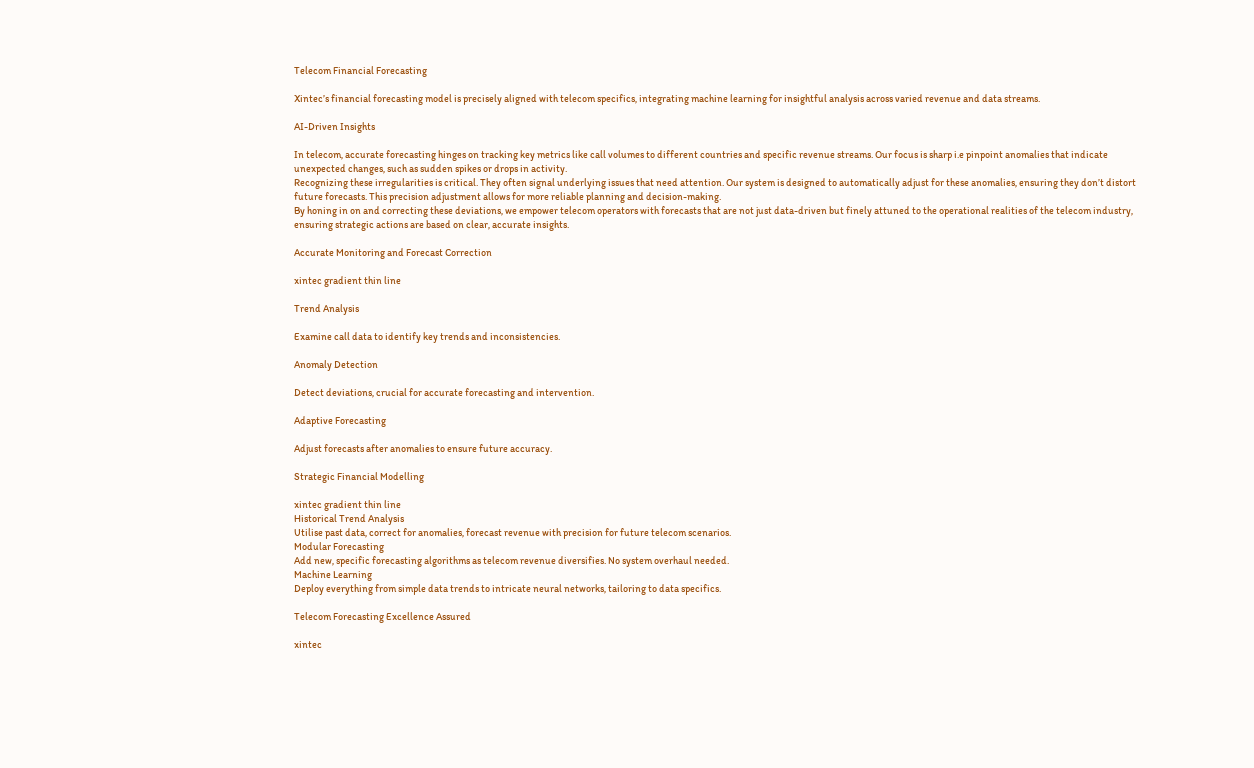Telecom Financial Forecasting

Xintec’s financial forecasting model is precisely aligned with telecom specifics, integrating machine learning for insightful analysis across varied revenue and data streams.

AI-Driven Insights

In telecom, accurate forecasting hinges on tracking key metrics like call volumes to different countries and specific revenue streams. Our focus is sharp i.e pinpoint anomalies that indicate unexpected changes, such as sudden spikes or drops in activity.
Recognizing these irregularities is critical. They often signal underlying issues that need attention. Our system is designed to automatically adjust for these anomalies, ensuring they don’t distort future forecasts. This precision adjustment allows for more reliable planning and decision-making.
By honing in on and correcting these deviations, we empower telecom operators with forecasts that are not just data-driven but finely attuned to the operational realities of the telecom industry, ensuring strategic actions are based on clear, accurate insights.

Accurate Monitoring and Forecast Correction

xintec gradient thin line

Trend Analysis

Examine call data to identify key trends and inconsistencies.

Anomaly Detection

Detect deviations, crucial for accurate forecasting and intervention.

Adaptive Forecasting

Adjust forecasts after anomalies to ensure future accuracy.

Strategic Financial Modelling

xintec gradient thin line
Historical Trend Analysis
Utilise past data, correct for anomalies, forecast revenue with precision for future telecom scenarios.
Modular Forecasting
Add new, specific forecasting algorithms as telecom revenue diversifies. No system overhaul needed.
Machine Learning
Deploy everything from simple data trends to intricate neural networks, tailoring to data specifics.

Telecom Forecasting Excellence Assured

xintec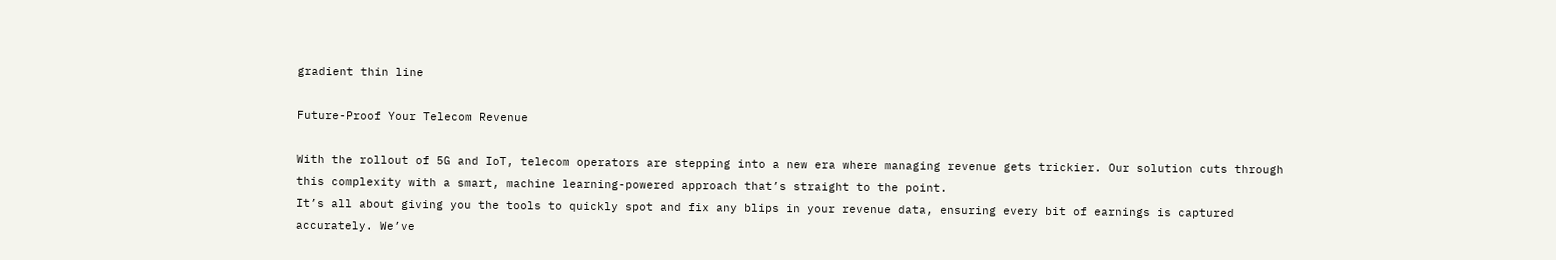gradient thin line

Future-Proof Your Telecom Revenue

With the rollout of 5G and IoT, telecom operators are stepping into a new era where managing revenue gets trickier. Our solution cuts through this complexity with a smart, machine learning-powered approach that’s straight to the point.
It’s all about giving you the tools to quickly spot and fix any blips in your revenue data, ensuring every bit of earnings is captured accurately. We’ve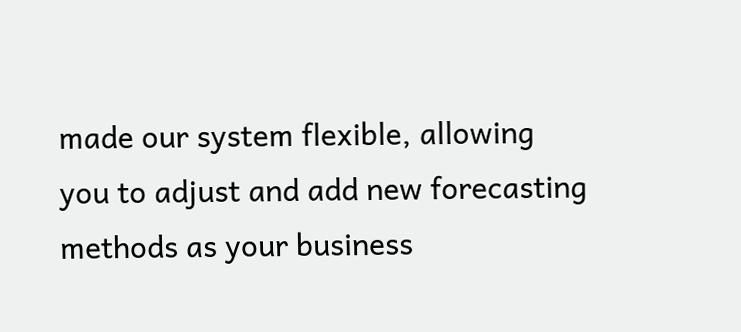made our system flexible, allowing you to adjust and add new forecasting methods as your business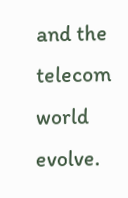and the telecom world evolve.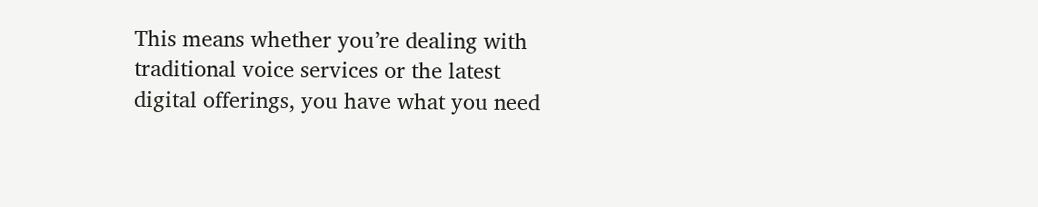This means whether you’re dealing with traditional voice services or the latest digital offerings, you have what you need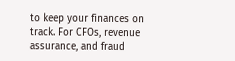to keep your finances on track. For CFOs, revenue assurance, and fraud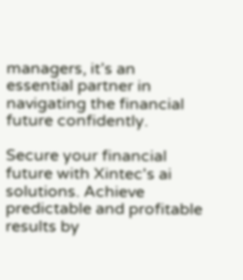managers, it’s an essential partner in navigating the financial future confidently.

Secure your financial future with Xintec's ai solutions. Achieve predictable and profitable results by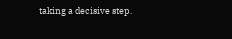taking a decisive step.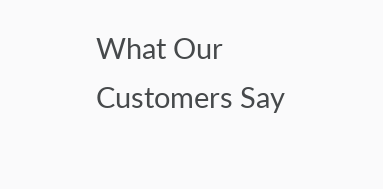What Our Customers Say